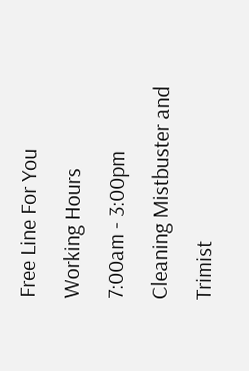Free Line For You
Working Hours
7:00am - 3:00pm
Cleaning Mistbuster and Trimist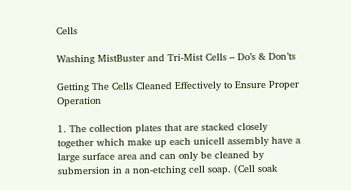Cells

Washing MistBuster and Tri-Mist Cells – Do’s & Don’ts

Getting The Cells Cleaned Effectively to Ensure Proper Operation

1. The collection plates that are stacked closely together which make up each unicell assembly have a large surface area and can only be cleaned by submersion in a non-etching cell soap. (Cell soak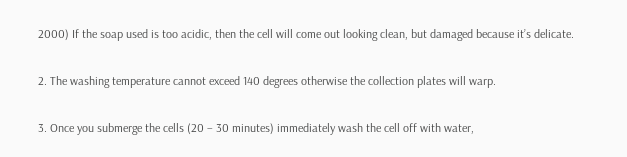2000) If the soap used is too acidic, then the cell will come out looking clean, but damaged because it’s delicate.

2. The washing temperature cannot exceed 140 degrees otherwise the collection plates will warp.

3. Once you submerge the cells (20 – 30 minutes) immediately wash the cell off with water,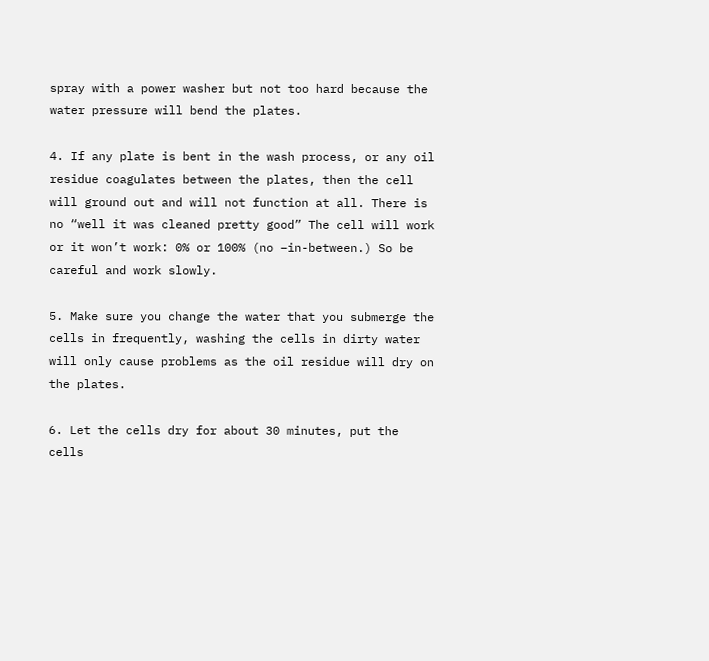spray with a power washer but not too hard because the water pressure will bend the plates.

4. If any plate is bent in the wash process, or any oil residue coagulates between the plates, then the cell will ground out and will not function at all. There is no “well it was cleaned pretty good” The cell will work or it won’t work: 0% or 100% (no –in-between.) So be careful and work slowly.

5. Make sure you change the water that you submerge the cells in frequently, washing the cells in dirty water will only cause problems as the oil residue will dry on the plates.

6. Let the cells dry for about 30 minutes, put the cells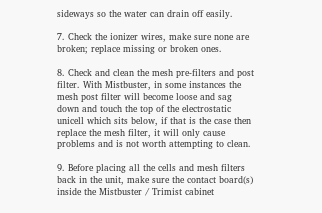sideways so the water can drain off easily.

7. Check the ionizer wires, make sure none are broken; replace missing or broken ones.

8. Check and clean the mesh pre-filters and post filter. With Mistbuster, in some instances the mesh post filter will become loose and sag down and touch the top of the electrostatic unicell which sits below, if that is the case then replace the mesh filter, it will only cause problems and is not worth attempting to clean.

9. Before placing all the cells and mesh filters back in the unit, make sure the contact board(s) inside the Mistbuster / Trimist cabinet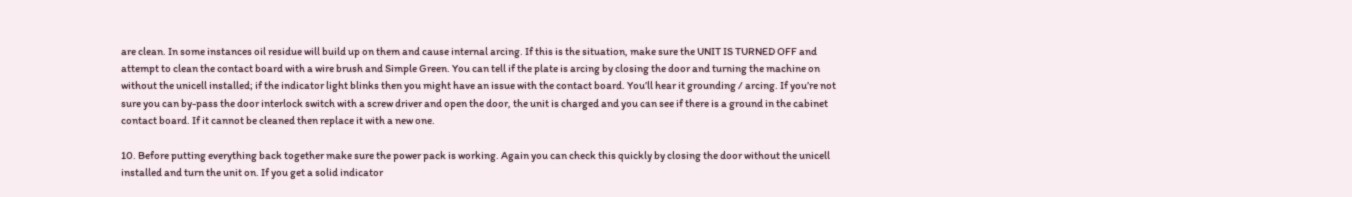are clean. In some instances oil residue will build up on them and cause internal arcing. If this is the situation, make sure the UNIT IS TURNED OFF and attempt to clean the contact board with a wire brush and Simple Green. You can tell if the plate is arcing by closing the door and turning the machine on without the unicell installed; if the indicator light blinks then you might have an issue with the contact board. You’ll hear it grounding / arcing. If you’re not sure you can by-pass the door interlock switch with a screw driver and open the door, the unit is charged and you can see if there is a ground in the cabinet contact board. If it cannot be cleaned then replace it with a new one.

10. Before putting everything back together make sure the power pack is working. Again you can check this quickly by closing the door without the unicell installed and turn the unit on. If you get a solid indicator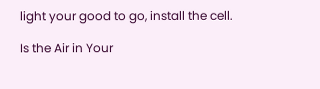light your good to go, install the cell.

Is the Air in Your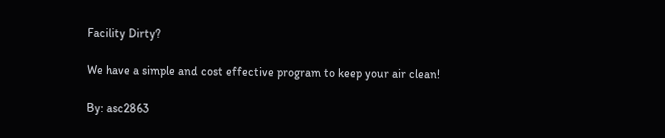Facility Dirty?

We have a simple and cost effective program to keep your air clean!

By: asc2863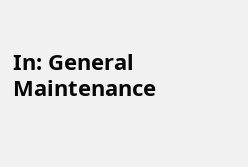In: General Maintenance